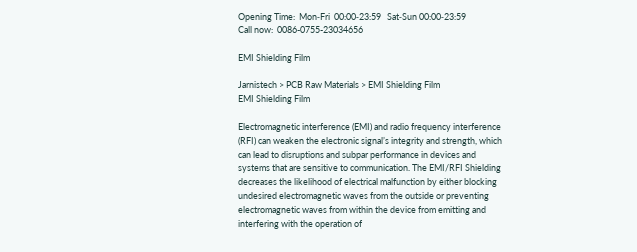Opening Time:  Mon‑Fri  00:00‑23:59   Sat‑Sun 00:00‑23:59
Call now:  0086-0755-23034656

EMI Shielding Film

Jarnistech > PCB Raw Materials > EMI Shielding Film
EMI Shielding Film

Electromagnetic interference (EMI) and radio frequency interference (RFI) can weaken the electronic signal’s integrity and strength, which can lead to disruptions and subpar performance in devices and systems that are sensitive to communication. The EMI/RFI Shielding decreases the likelihood of electrical malfunction by either blocking undesired electromagnetic waves from the outside or preventing electromagnetic waves from within the device from emitting and interfering with the operation of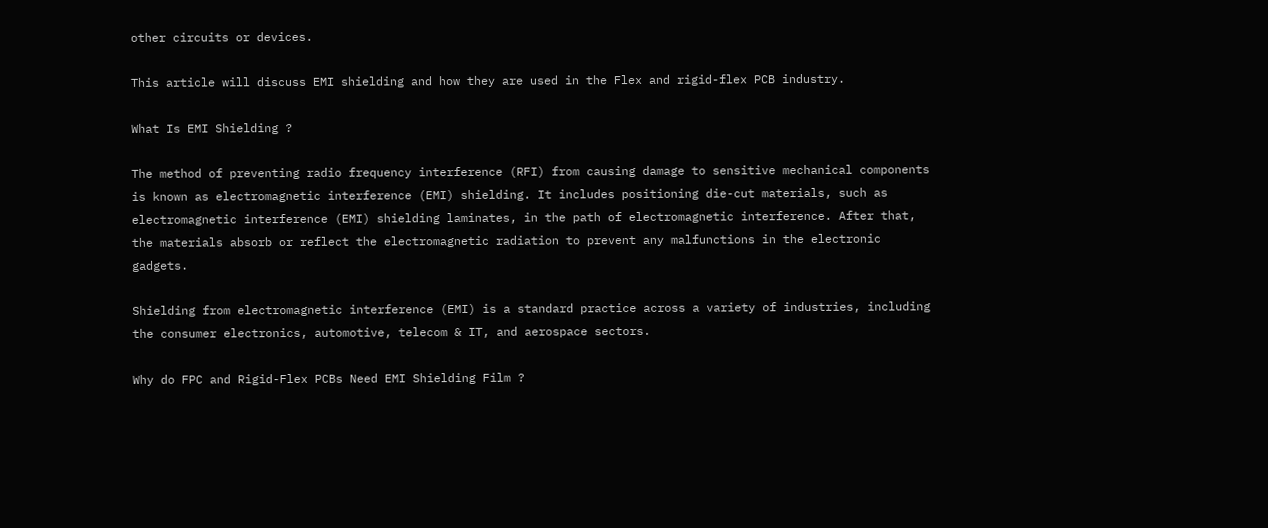other circuits or devices.

This article will discuss EMI shielding and how they are used in the Flex and rigid-flex PCB industry.

What Is EMI Shielding ?

The method of preventing radio frequency interference (RFI) from causing damage to sensitive mechanical components is known as electromagnetic interference (EMI) shielding. It includes positioning die-cut materials, such as electromagnetic interference (EMI) shielding laminates, in the path of electromagnetic interference. After that, the materials absorb or reflect the electromagnetic radiation to prevent any malfunctions in the electronic gadgets.

Shielding from electromagnetic interference (EMI) is a standard practice across a variety of industries, including the consumer electronics, automotive, telecom & IT, and aerospace sectors.

Why do FPC and Rigid-Flex PCBs Need EMI Shielding Film ?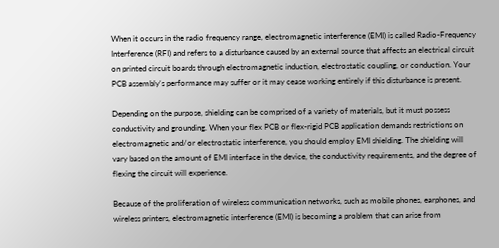When it occurs in the radio frequency range, electromagnetic interference (EMI) is called Radio-Frequency Interference (RFI) and refers to a disturbance caused by an external source that affects an electrical circuit on printed circuit boards through electromagnetic induction, electrostatic coupling, or conduction. Your PCB assembly‘s performance may suffer or it may cease working entirely if this disturbance is present.

Depending on the purpose, shielding can be comprised of a variety of materials, but it must possess conductivity and grounding. When your flex PCB or flex-rigid PCB application demands restrictions on electromagnetic and/or electrostatic interference, you should employ EMI shielding. The shielding will vary based on the amount of EMI interface in the device, the conductivity requirements, and the degree of flexing the circuit will experience.

Because of the proliferation of wireless communication networks, such as mobile phones, earphones, and wireless printers, electromagnetic interference (EMI) is becoming a problem that can arise from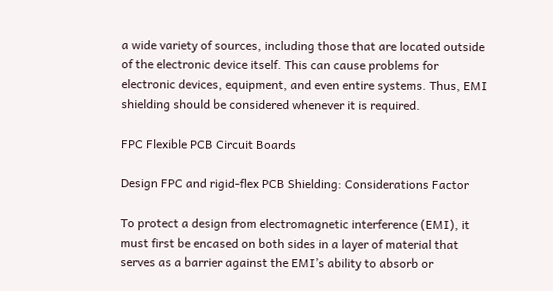a wide variety of sources, including those that are located outside of the electronic device itself. This can cause problems for electronic devices, equipment, and even entire systems. Thus, EMI shielding should be considered whenever it is required.

FPC Flexible PCB Circuit Boards

Design FPC and rigid-flex PCB Shielding: Considerations Factor

To protect a design from electromagnetic interference (EMI), it must first be encased on both sides in a layer of material that serves as a barrier against the EMI’s ability to absorb or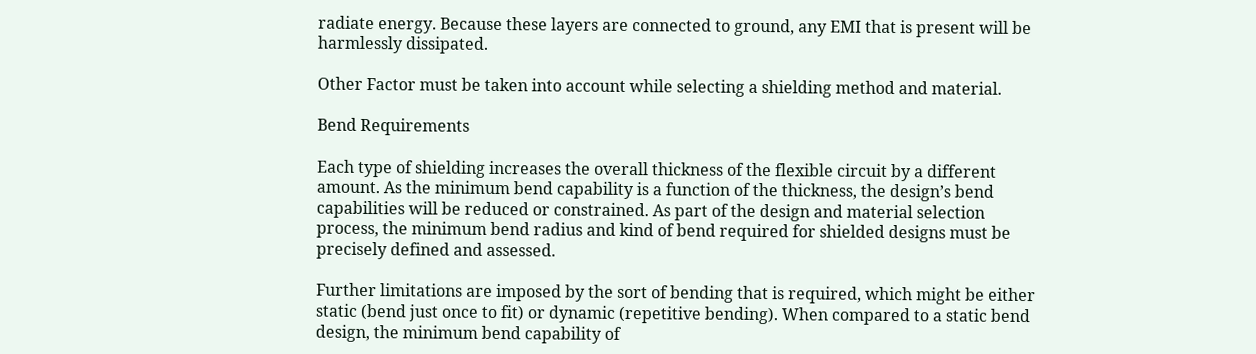radiate energy. Because these layers are connected to ground, any EMI that is present will be harmlessly dissipated.

Other Factor must be taken into account while selecting a shielding method and material.

Bend Requirements

Each type of shielding increases the overall thickness of the flexible circuit by a different amount. As the minimum bend capability is a function of the thickness, the design’s bend capabilities will be reduced or constrained. As part of the design and material selection process, the minimum bend radius and kind of bend required for shielded designs must be precisely defined and assessed.

Further limitations are imposed by the sort of bending that is required, which might be either static (bend just once to fit) or dynamic (repetitive bending). When compared to a static bend design, the minimum bend capability of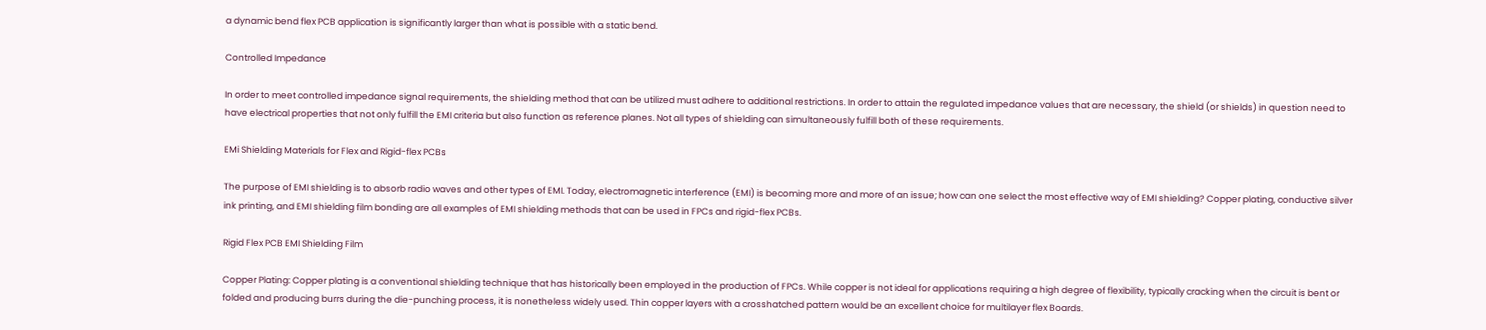a dynamic bend flex PCB application is significantly larger than what is possible with a static bend.

Controlled Impedance

In order to meet controlled impedance signal requirements, the shielding method that can be utilized must adhere to additional restrictions. In order to attain the regulated impedance values that are necessary, the shield (or shields) in question need to have electrical properties that not only fulfill the EMI criteria but also function as reference planes. Not all types of shielding can simultaneously fulfill both of these requirements.

EMi Shielding Materials for Flex and Rigid-flex PCBs

The purpose of EMI shielding is to absorb radio waves and other types of EMI. Today, electromagnetic interference (EMI) is becoming more and more of an issue; how can one select the most effective way of EMI shielding? Copper plating, conductive silver ink printing, and EMI shielding film bonding are all examples of EMI shielding methods that can be used in FPCs and rigid-flex PCBs.

Rigid Flex PCB EMI Shielding Film

Copper Plating: Copper plating is a conventional shielding technique that has historically been employed in the production of FPCs. While copper is not ideal for applications requiring a high degree of flexibility, typically cracking when the circuit is bent or folded and producing burrs during the die-punching process, it is nonetheless widely used. Thin copper layers with a crosshatched pattern would be an excellent choice for multilayer flex Boards.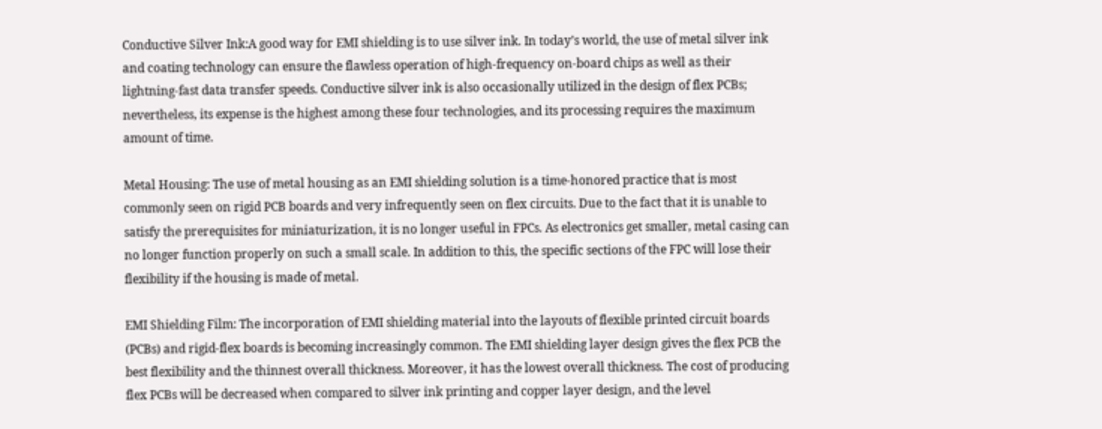Conductive Silver Ink:A good way for EMI shielding is to use silver ink. In today’s world, the use of metal silver ink and coating technology can ensure the flawless operation of high-frequency on-board chips as well as their lightning-fast data transfer speeds. Conductive silver ink is also occasionally utilized in the design of flex PCBs; nevertheless, its expense is the highest among these four technologies, and its processing requires the maximum amount of time.

Metal Housing: The use of metal housing as an EMI shielding solution is a time-honored practice that is most commonly seen on rigid PCB boards and very infrequently seen on flex circuits. Due to the fact that it is unable to satisfy the prerequisites for miniaturization, it is no longer useful in FPCs. As electronics get smaller, metal casing can no longer function properly on such a small scale. In addition to this, the specific sections of the FPC will lose their flexibility if the housing is made of metal.

EMI Shielding Film: The incorporation of EMI shielding material into the layouts of flexible printed circuit boards (PCBs) and rigid-flex boards is becoming increasingly common. The EMI shielding layer design gives the flex PCB the best flexibility and the thinnest overall thickness. Moreover, it has the lowest overall thickness. The cost of producing flex PCBs will be decreased when compared to silver ink printing and copper layer design, and the level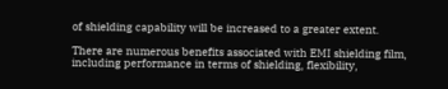of shielding capability will be increased to a greater extent.

There are numerous benefits associated with EMI shielding film, including performance in terms of shielding, flexibility,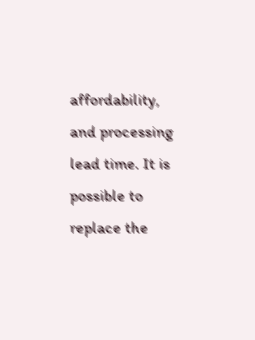affordability, and processing lead time. It is possible to replace the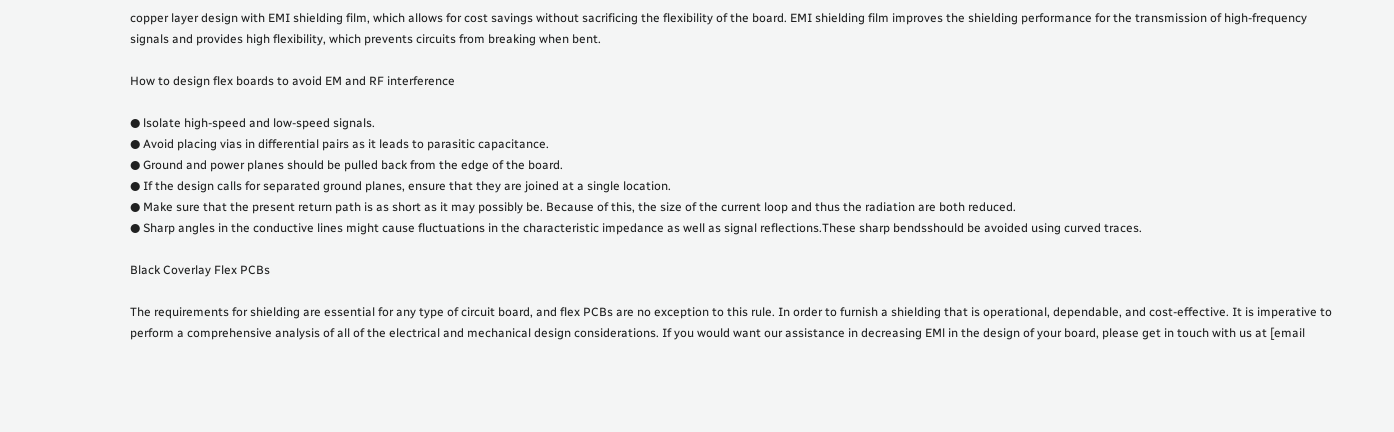copper layer design with EMI shielding film, which allows for cost savings without sacrificing the flexibility of the board. EMI shielding film improves the shielding performance for the transmission of high-frequency signals and provides high flexibility, which prevents circuits from breaking when bent.

How to design flex boards to avoid EM and RF interference

● lsolate high-speed and low-speed signals.
● Avoid placing vias in differential pairs as it leads to parasitic capacitance.
● Ground and power planes should be pulled back from the edge of the board.
● If the design calls for separated ground planes, ensure that they are joined at a single location.
● Make sure that the present return path is as short as it may possibly be. Because of this, the size of the current loop and thus the radiation are both reduced.
● Sharp angles in the conductive lines might cause fluctuations in the characteristic impedance as well as signal reflections.These sharp bendsshould be avoided using curved traces.

Black Coverlay Flex PCBs

The requirements for shielding are essential for any type of circuit board, and flex PCBs are no exception to this rule. In order to furnish a shielding that is operational, dependable, and cost-effective. It is imperative to perform a comprehensive analysis of all of the electrical and mechanical design considerations. If you would want our assistance in decreasing EMl in the design of your board, please get in touch with us at [email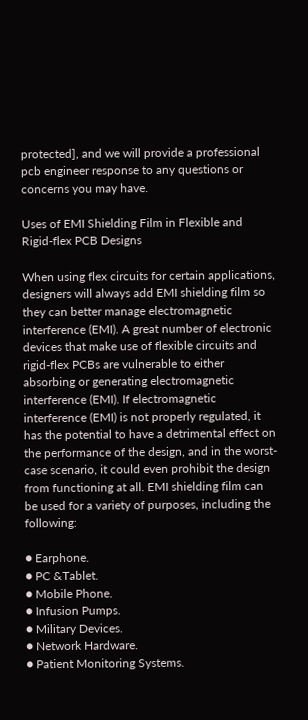protected], and we will provide a professional pcb engineer response to any questions or concerns you may have.

Uses of EMI Shielding Film in Flexible and Rigid-flex PCB Designs

When using flex circuits for certain applications, designers will always add EMI shielding film so they can better manage electromagnetic interference (EMI). A great number of electronic devices that make use of flexible circuits and rigid-flex PCBs are vulnerable to either absorbing or generating electromagnetic interference (EMI). If electromagnetic interference (EMI) is not properly regulated, it has the potential to have a detrimental effect on the performance of the design, and in the worst-case scenario, it could even prohibit the design from functioning at all. EMI shielding film can be used for a variety of purposes, including the following:

● Earphone.
● PC &Tablet.
● Mobile Phone.
● Infusion Pumps.
● Military Devices.
● Network Hardware.
● Patient Monitoring Systems.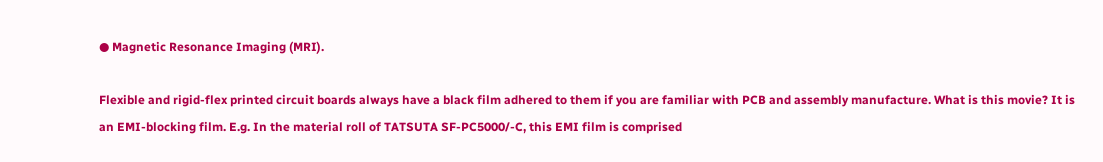● Magnetic Resonance Imaging (MRI).

Flexible and rigid-flex printed circuit boards always have a black film adhered to them if you are familiar with PCB and assembly manufacture. What is this movie? It is an EMI-blocking film. E.g. In the material roll of TATSUTA SF-PC5000/-C, this EMI film is comprised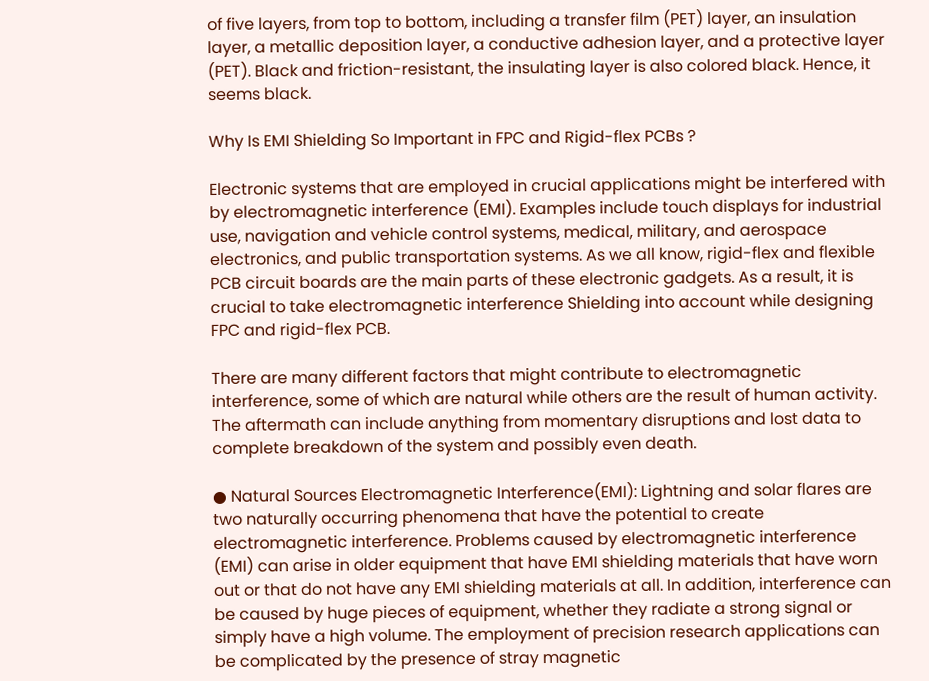of five layers, from top to bottom, including a transfer film (PET) layer, an insulation layer, a metallic deposition layer, a conductive adhesion layer, and a protective layer (PET). Black and friction-resistant, the insulating layer is also colored black. Hence, it seems black.

Why Is EMI Shielding So Important in FPC and Rigid-flex PCBs ?

Electronic systems that are employed in crucial applications might be interfered with by electromagnetic interference (EMI). Examples include touch displays for industrial use, navigation and vehicle control systems, medical, military, and aerospace electronics, and public transportation systems. As we all know, rigid-flex and flexible PCB circuit boards are the main parts of these electronic gadgets. As a result, it is crucial to take electromagnetic interference Shielding into account while designing FPC and rigid-flex PCB.

There are many different factors that might contribute to electromagnetic interference, some of which are natural while others are the result of human activity. The aftermath can include anything from momentary disruptions and lost data to complete breakdown of the system and possibly even death.

● Natural Sources Electromagnetic Interference(EMI): Lightning and solar flares are two naturally occurring phenomena that have the potential to create electromagnetic interference. Problems caused by electromagnetic interference (EMI) can arise in older equipment that have EMI shielding materials that have worn out or that do not have any EMI shielding materials at all. In addition, interference can be caused by huge pieces of equipment, whether they radiate a strong signal or simply have a high volume. The employment of precision research applications can be complicated by the presence of stray magnetic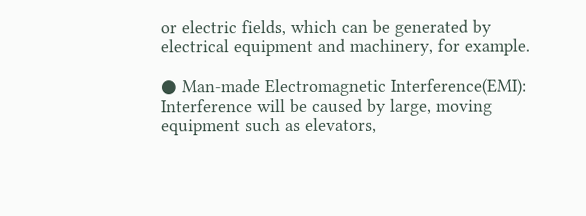or electric fields, which can be generated by electrical equipment and machinery, for example.

● Man-made Electromagnetic Interference(EMI): Interference will be caused by large, moving equipment such as elevators,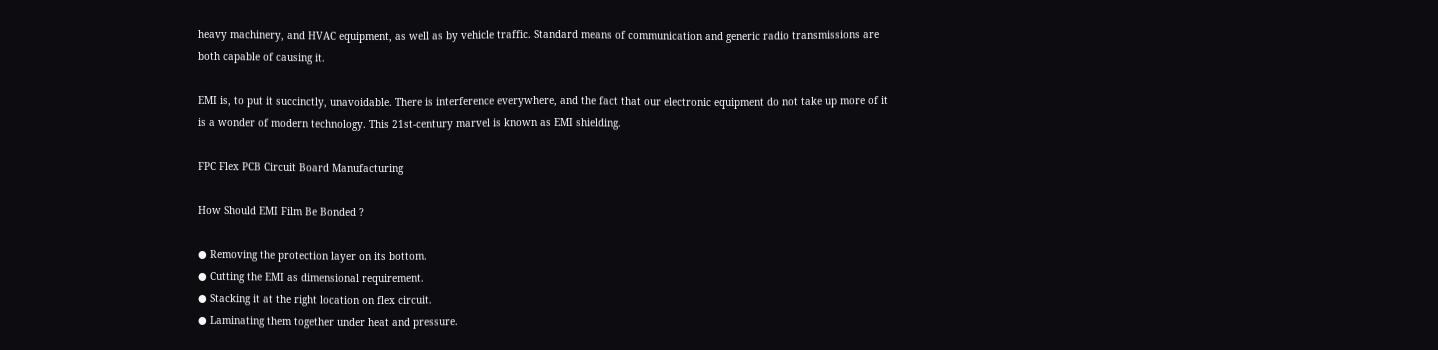heavy machinery, and HVAC equipment, as well as by vehicle traffic. Standard means of communication and generic radio transmissions are both capable of causing it.

EMI is, to put it succinctly, unavoidable. There is interference everywhere, and the fact that our electronic equipment do not take up more of it is a wonder of modern technology. This 21st-century marvel is known as EMI shielding.

FPC Flex PCB Circuit Board Manufacturing

How Should EMI Film Be Bonded ?

● Removing the protection layer on its bottom.
● Cutting the EMI as dimensional requirement.
● Stacking it at the right location on flex circuit.
● Laminating them together under heat and pressure.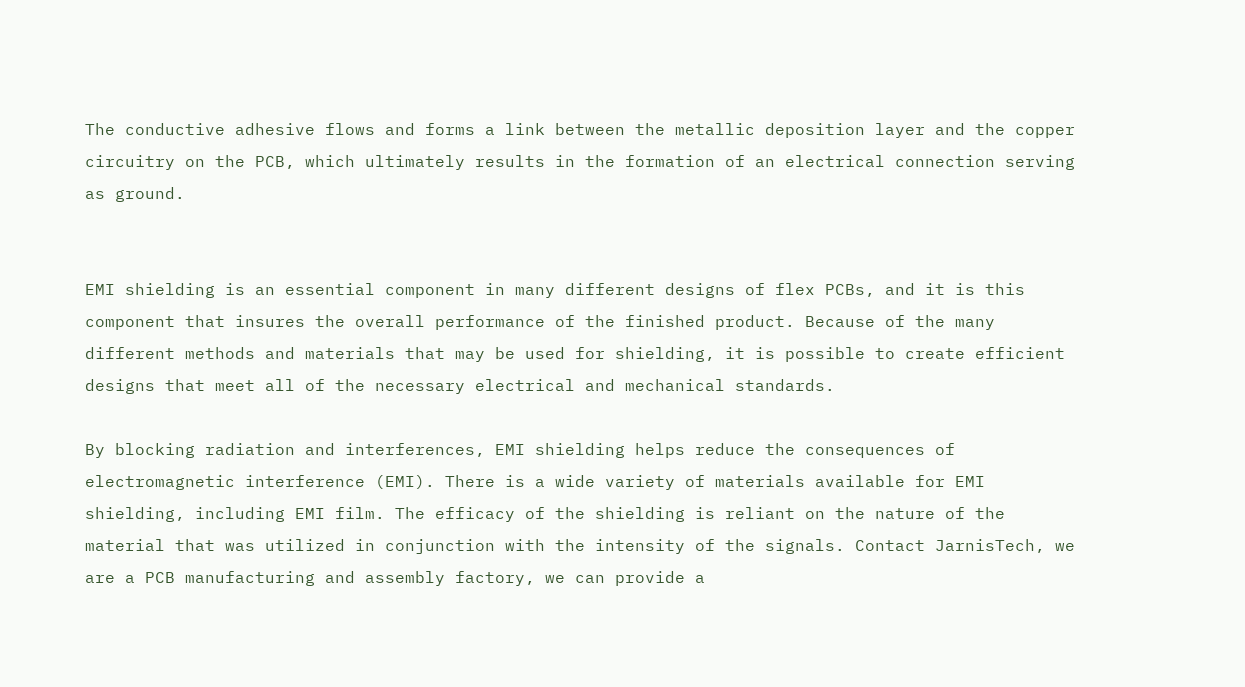The conductive adhesive flows and forms a link between the metallic deposition layer and the copper circuitry on the PCB, which ultimately results in the formation of an electrical connection serving as ground.


EMI shielding is an essential component in many different designs of flex PCBs, and it is this component that insures the overall performance of the finished product. Because of the many different methods and materials that may be used for shielding, it is possible to create efficient designs that meet all of the necessary electrical and mechanical standards.

By blocking radiation and interferences, EMI shielding helps reduce the consequences of electromagnetic interference (EMI). There is a wide variety of materials available for EMI shielding, including EMI film. The efficacy of the shielding is reliant on the nature of the material that was utilized in conjunction with the intensity of the signals. Contact JarnisTech, we are a PCB manufacturing and assembly factory, we can provide a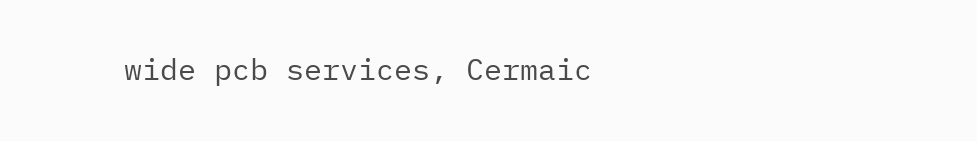wide pcb services, Cermaic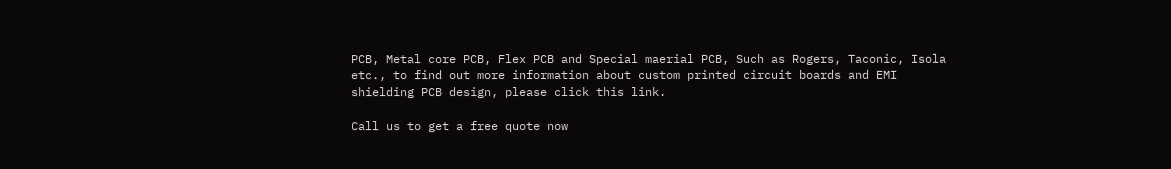PCB, Metal core PCB, Flex PCB and Special maerial PCB, Such as Rogers, Taconic, Isola etc., to find out more information about custom printed circuit boards and EMI shielding PCB design, please click this link.

Call us to get a free quote now